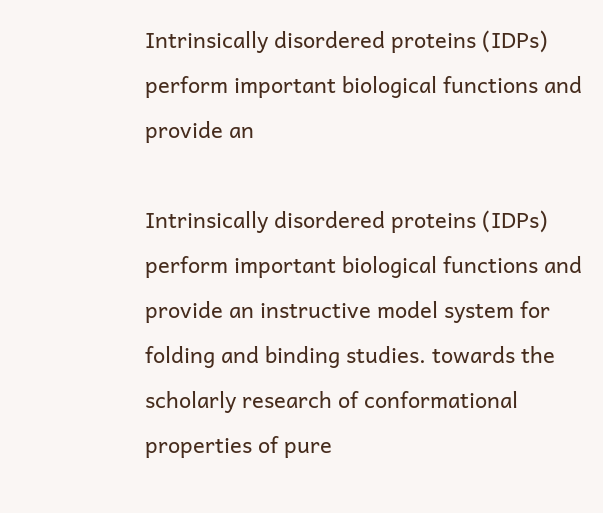Intrinsically disordered proteins (IDPs) perform important biological functions and provide an

Intrinsically disordered proteins (IDPs) perform important biological functions and provide an instructive model system for folding and binding studies. towards the scholarly research of conformational properties of pure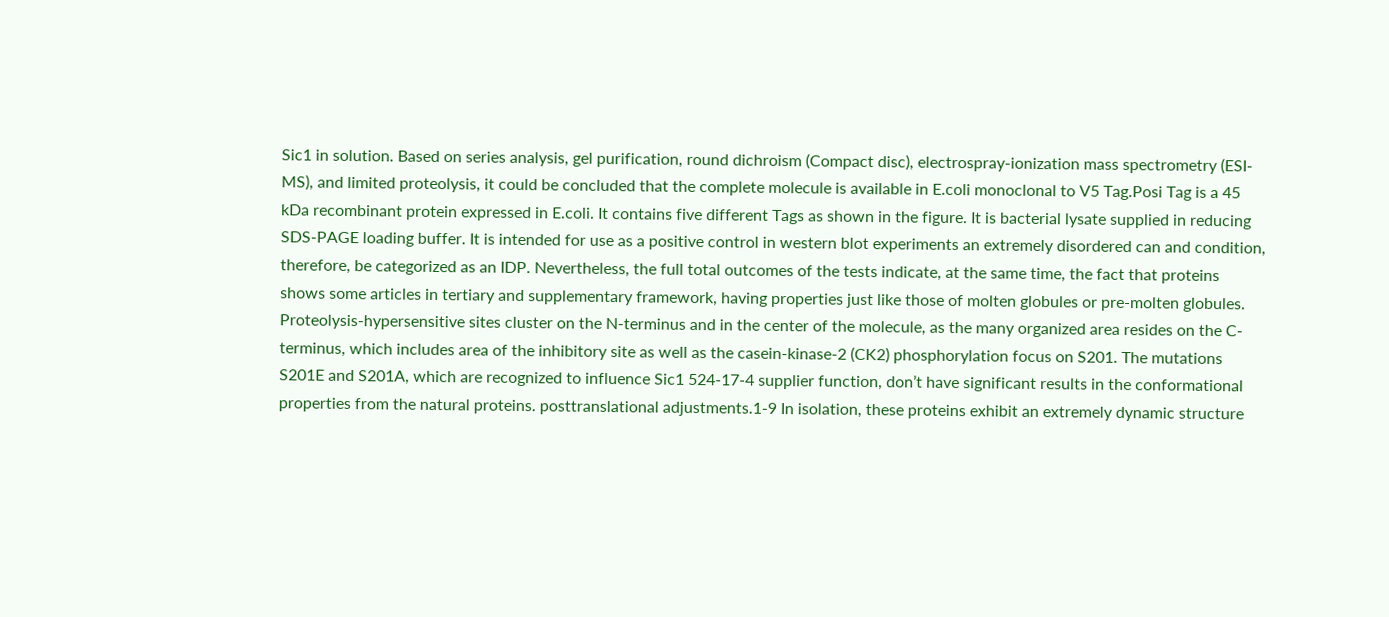Sic1 in solution. Based on series analysis, gel purification, round dichroism (Compact disc), electrospray-ionization mass spectrometry (ESI-MS), and limited proteolysis, it could be concluded that the complete molecule is available in E.coli monoclonal to V5 Tag.Posi Tag is a 45 kDa recombinant protein expressed in E.coli. It contains five different Tags as shown in the figure. It is bacterial lysate supplied in reducing SDS-PAGE loading buffer. It is intended for use as a positive control in western blot experiments an extremely disordered can and condition, therefore, be categorized as an IDP. Nevertheless, the full total outcomes of the tests indicate, at the same time, the fact that proteins shows some articles in tertiary and supplementary framework, having properties just like those of molten globules or pre-molten globules. Proteolysis-hypersensitive sites cluster on the N-terminus and in the center of the molecule, as the many organized area resides on the C-terminus, which includes area of the inhibitory site as well as the casein-kinase-2 (CK2) phosphorylation focus on S201. The mutations S201E and S201A, which are recognized to influence Sic1 524-17-4 supplier function, don’t have significant results in the conformational properties from the natural proteins. posttranslational adjustments.1-9 In isolation, these proteins exhibit an extremely dynamic structure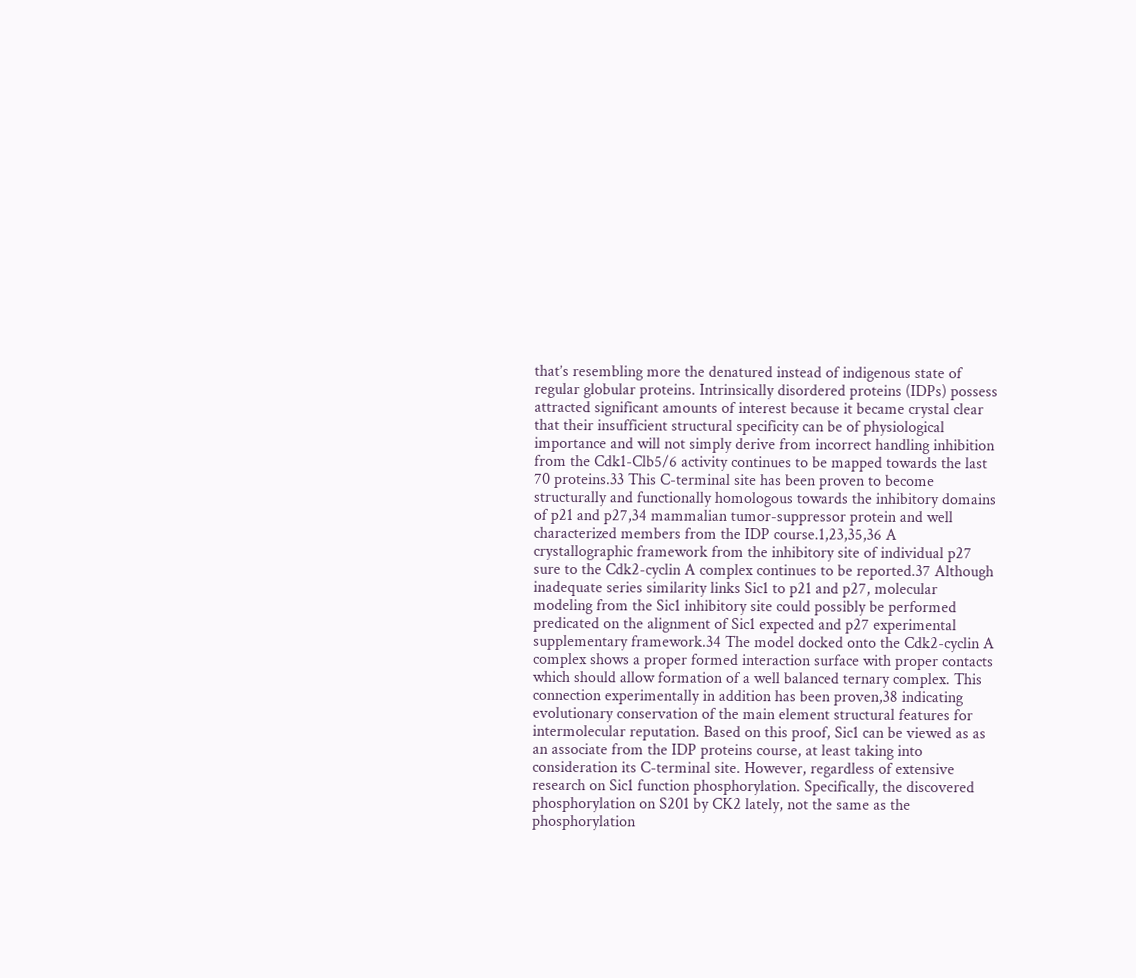that’s resembling more the denatured instead of indigenous state of regular globular proteins. Intrinsically disordered proteins (IDPs) possess attracted significant amounts of interest because it became crystal clear that their insufficient structural specificity can be of physiological importance and will not simply derive from incorrect handling inhibition from the Cdk1-Clb5/6 activity continues to be mapped towards the last 70 proteins.33 This C-terminal site has been proven to become structurally and functionally homologous towards the inhibitory domains of p21 and p27,34 mammalian tumor-suppressor protein and well characterized members from the IDP course.1,23,35,36 A crystallographic framework from the inhibitory site of individual p27 sure to the Cdk2-cyclin A complex continues to be reported.37 Although inadequate series similarity links Sic1 to p21 and p27, molecular modeling from the Sic1 inhibitory site could possibly be performed predicated on the alignment of Sic1 expected and p27 experimental supplementary framework.34 The model docked onto the Cdk2-cyclin A complex shows a proper formed interaction surface with proper contacts which should allow formation of a well balanced ternary complex. This connection experimentally in addition has been proven,38 indicating evolutionary conservation of the main element structural features for intermolecular reputation. Based on this proof, Sic1 can be viewed as as an associate from the IDP proteins course, at least taking into consideration its C-terminal site. However, regardless of extensive research on Sic1 function phosphorylation. Specifically, the discovered phosphorylation on S201 by CK2 lately, not the same as the phosphorylation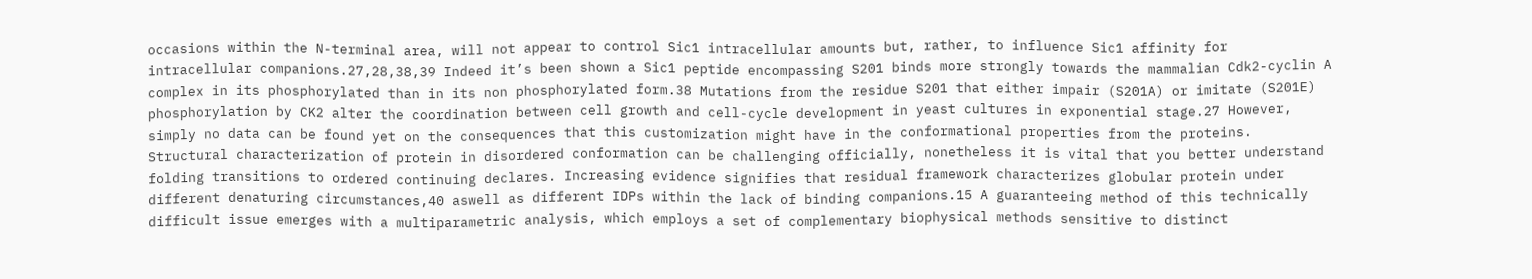occasions within the N-terminal area, will not appear to control Sic1 intracellular amounts but, rather, to influence Sic1 affinity for intracellular companions.27,28,38,39 Indeed it’s been shown a Sic1 peptide encompassing S201 binds more strongly towards the mammalian Cdk2-cyclin A complex in its phosphorylated than in its non phosphorylated form.38 Mutations from the residue S201 that either impair (S201A) or imitate (S201E) phosphorylation by CK2 alter the coordination between cell growth and cell-cycle development in yeast cultures in exponential stage.27 However, simply no data can be found yet on the consequences that this customization might have in the conformational properties from the proteins. Structural characterization of protein in disordered conformation can be challenging officially, nonetheless it is vital that you better understand folding transitions to ordered continuing declares. Increasing evidence signifies that residual framework characterizes globular protein under different denaturing circumstances,40 aswell as different IDPs within the lack of binding companions.15 A guaranteeing method of this technically difficult issue emerges with a multiparametric analysis, which employs a set of complementary biophysical methods sensitive to distinct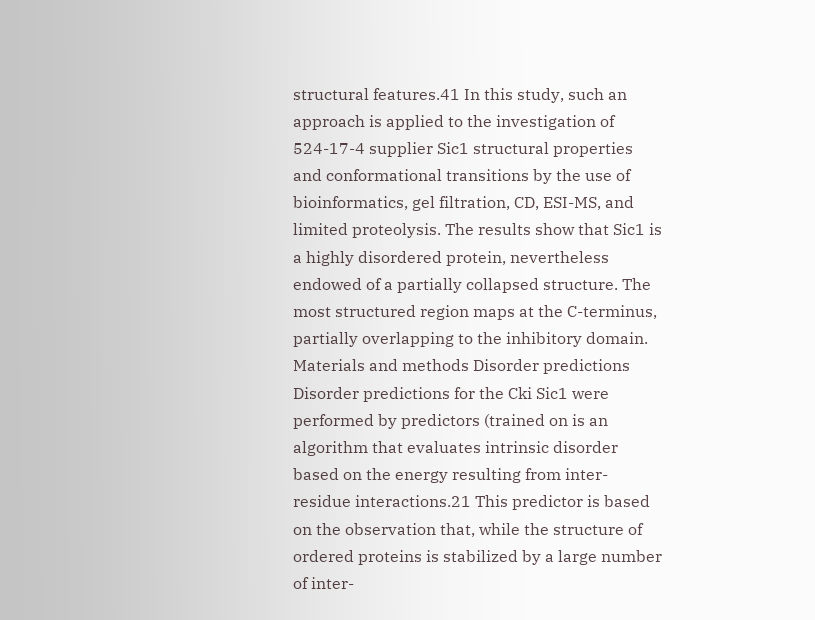structural features.41 In this study, such an approach is applied to the investigation of 524-17-4 supplier Sic1 structural properties and conformational transitions by the use of bioinformatics, gel filtration, CD, ESI-MS, and limited proteolysis. The results show that Sic1 is a highly disordered protein, nevertheless endowed of a partially collapsed structure. The most structured region maps at the C-terminus, partially overlapping to the inhibitory domain. Materials and methods Disorder predictions Disorder predictions for the Cki Sic1 were performed by predictors (trained on is an algorithm that evaluates intrinsic disorder based on the energy resulting from inter-residue interactions.21 This predictor is based on the observation that, while the structure of ordered proteins is stabilized by a large number of inter-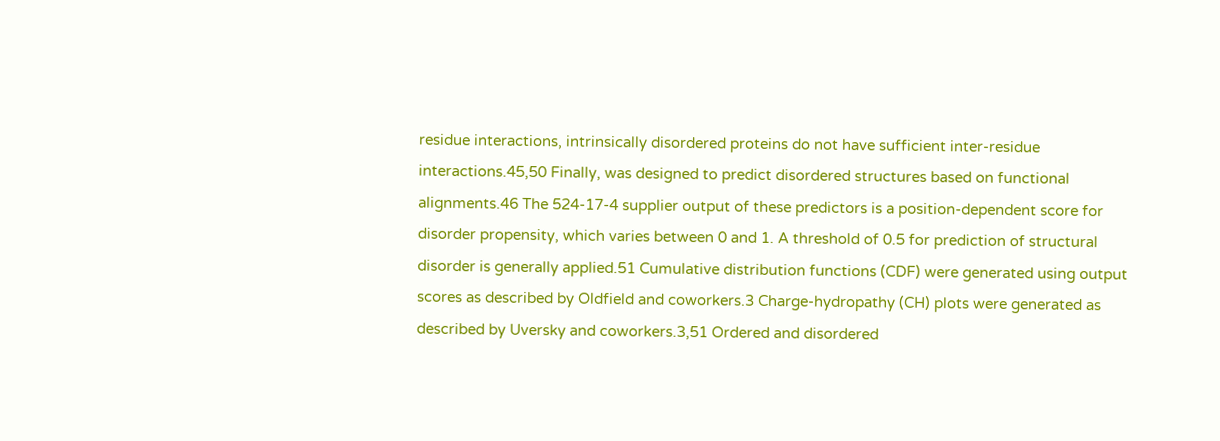residue interactions, intrinsically disordered proteins do not have sufficient inter-residue interactions.45,50 Finally, was designed to predict disordered structures based on functional alignments.46 The 524-17-4 supplier output of these predictors is a position-dependent score for disorder propensity, which varies between 0 and 1. A threshold of 0.5 for prediction of structural disorder is generally applied.51 Cumulative distribution functions (CDF) were generated using output scores as described by Oldfield and coworkers.3 Charge-hydropathy (CH) plots were generated as described by Uversky and coworkers.3,51 Ordered and disordered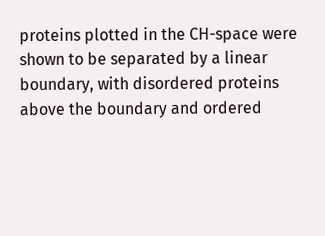proteins plotted in the CH-space were shown to be separated by a linear boundary, with disordered proteins above the boundary and ordered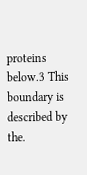proteins below.3 This boundary is described by the.